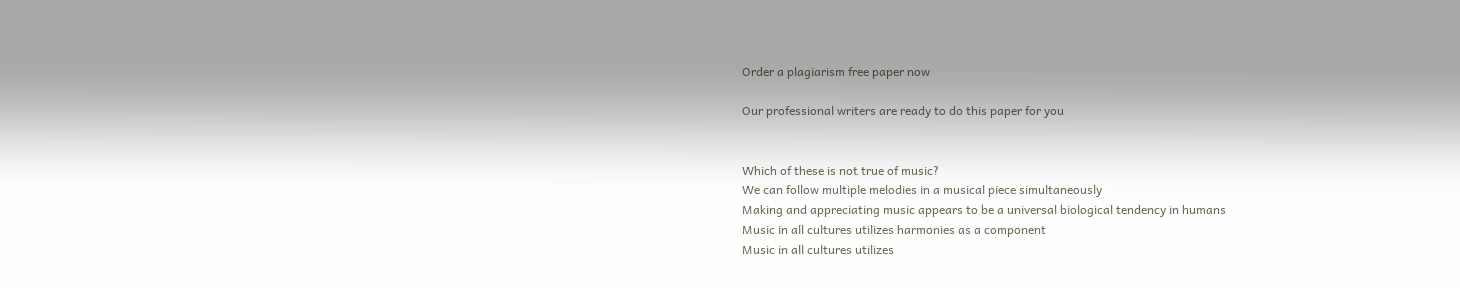Order a plagiarism free paper now

Our professional writers are ready to do this paper for you


Which of these is not true of music?
We can follow multiple melodies in a musical piece simultaneously
Making and appreciating music appears to be a universal biological tendency in humans
Music in all cultures utilizes harmonies as a component
Music in all cultures utilizes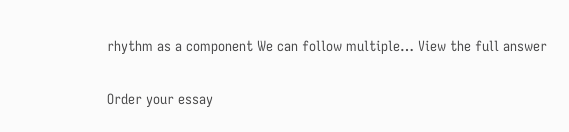rhythm as a component We can follow multiple… View the full answer

Order your essay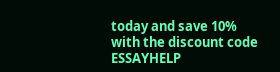today and save 10% with the discount code ESSAYHELP